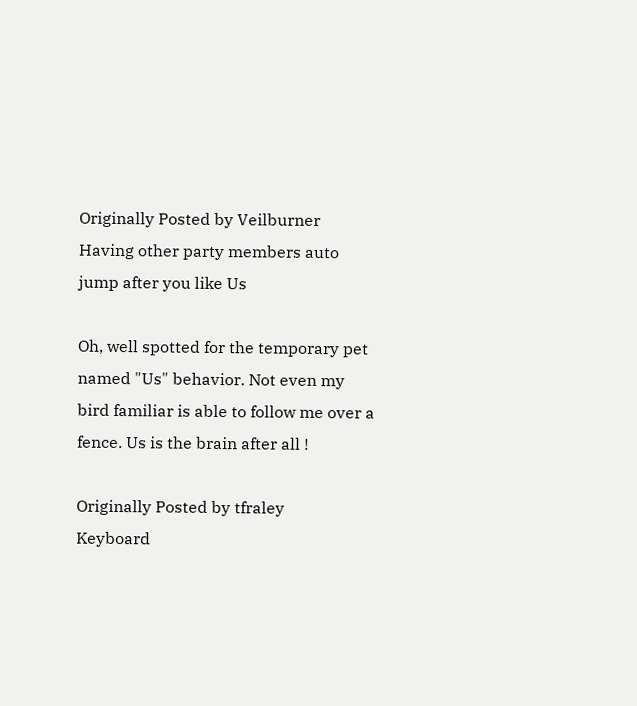Originally Posted by Veilburner
Having other party members auto jump after you like Us

Oh, well spotted for the temporary pet named "Us" behavior. Not even my bird familiar is able to follow me over a fence. Us is the brain after all !

Originally Posted by tfraley
Keyboard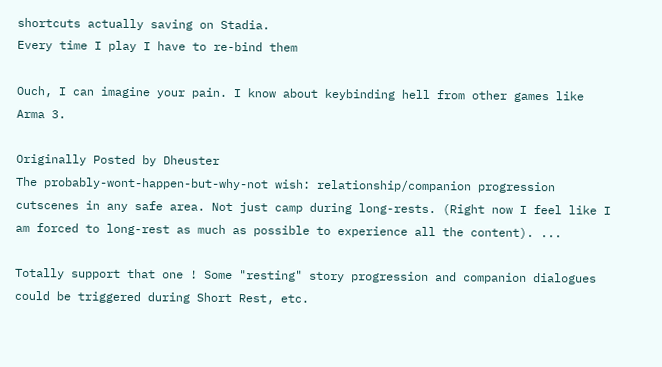shortcuts actually saving on Stadia.
Every time I play I have to re-bind them

Ouch, I can imagine your pain. I know about keybinding hell from other games like Arma 3.

Originally Posted by Dheuster
The probably-wont-happen-but-why-not wish: relationship/companion progression cutscenes in any safe area. Not just camp during long-rests. (Right now I feel like I am forced to long-rest as much as possible to experience all the content). ...

Totally support that one ! Some "resting" story progression and companion dialogues could be triggered during Short Rest, etc.